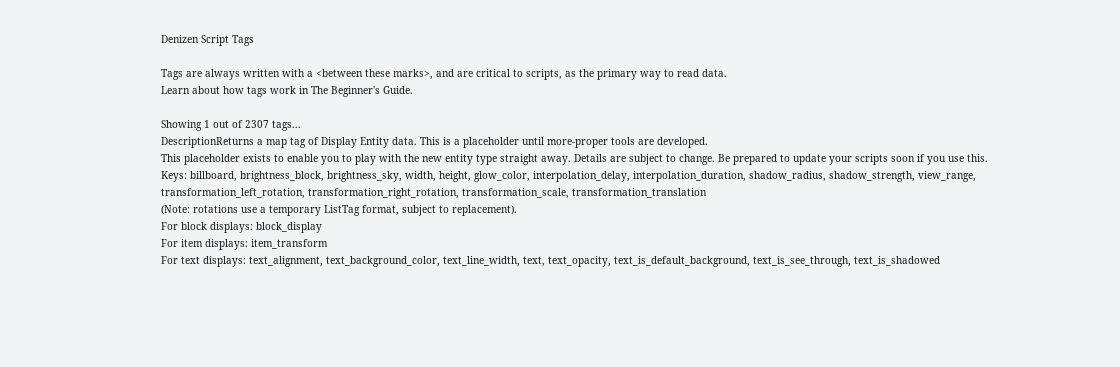Denizen Script Tags

Tags are always written with a <between these marks>, and are critical to scripts, as the primary way to read data.
Learn about how tags work in The Beginner's Guide.

Showing 1 out of 2307 tags...
DescriptionReturns a map tag of Display Entity data. This is a placeholder until more-proper tools are developed.
This placeholder exists to enable you to play with the new entity type straight away. Details are subject to change. Be prepared to update your scripts soon if you use this.
Keys: billboard, brightness_block, brightness_sky, width, height, glow_color, interpolation_delay, interpolation_duration, shadow_radius, shadow_strength, view_range,
transformation_left_rotation, transformation_right_rotation, transformation_scale, transformation_translation
(Note: rotations use a temporary ListTag format, subject to replacement).
For block displays: block_display
For item displays: item_transform
For text displays: text_alignment, text_background_color, text_line_width, text, text_opacity, text_is_default_background, text_is_see_through, text_is_shadowed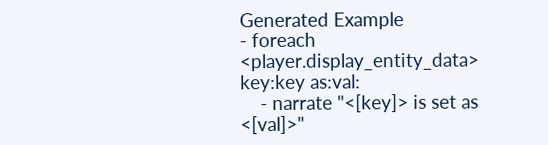Generated Example
- foreach <player.display_entity_data> key:key as:val:
    - narrate "<[key]> is set as <[val]>"